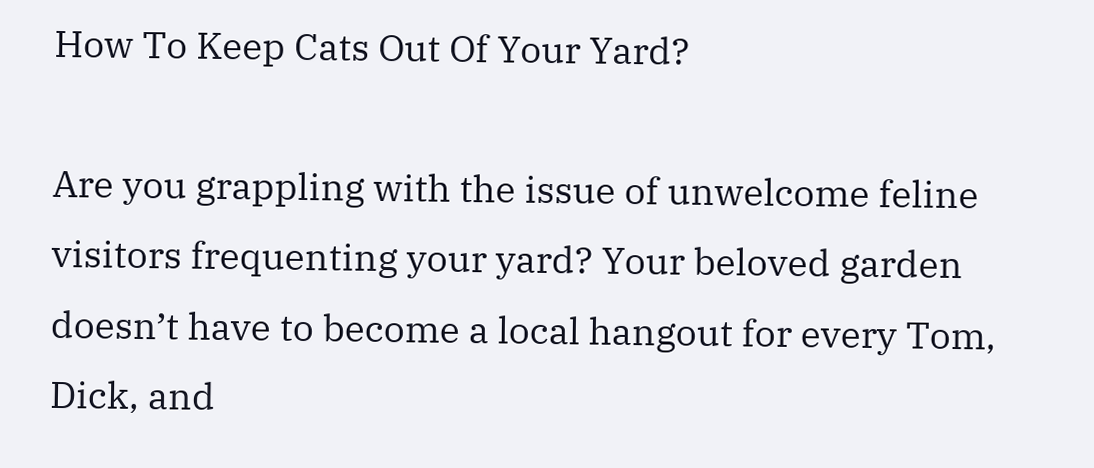How To Keep Cats Out Of Your Yard?

Are you grappling with the issue of unwelcome feline visitors frequenting your yard? Your beloved garden doesn’t have to become a local hangout for every Tom, Dick, and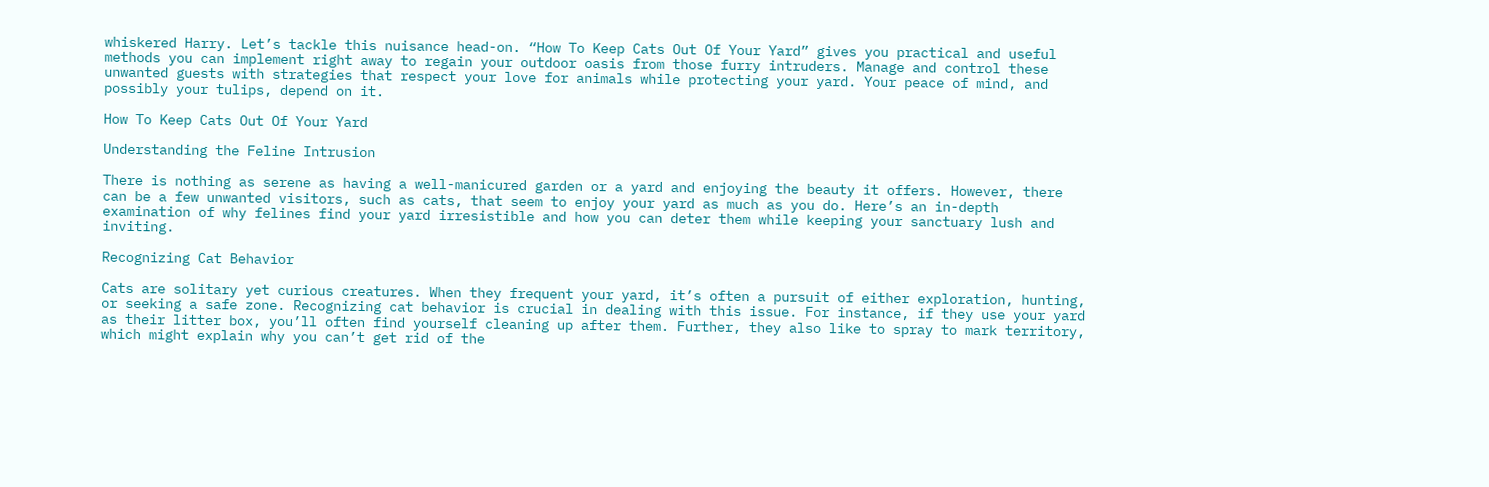whiskered Harry. Let’s tackle this nuisance head-on. “How To Keep Cats Out Of Your Yard” gives you practical and useful methods you can implement right away to regain your outdoor oasis from those furry intruders. Manage and control these unwanted guests with strategies that respect your love for animals while protecting your yard. Your peace of mind, and possibly your tulips, depend on it.

How To Keep Cats Out Of Your Yard

Understanding the Feline Intrusion

There is nothing as serene as having a well-manicured garden or a yard and enjoying the beauty it offers. However, there can be a few unwanted visitors, such as cats, that seem to enjoy your yard as much as you do. Here’s an in-depth examination of why felines find your yard irresistible and how you can deter them while keeping your sanctuary lush and inviting.

Recognizing Cat Behavior

Cats are solitary yet curious creatures. When they frequent your yard, it’s often a pursuit of either exploration, hunting, or seeking a safe zone. Recognizing cat behavior is crucial in dealing with this issue. For instance, if they use your yard as their litter box, you’ll often find yourself cleaning up after them. Further, they also like to spray to mark territory, which might explain why you can’t get rid of the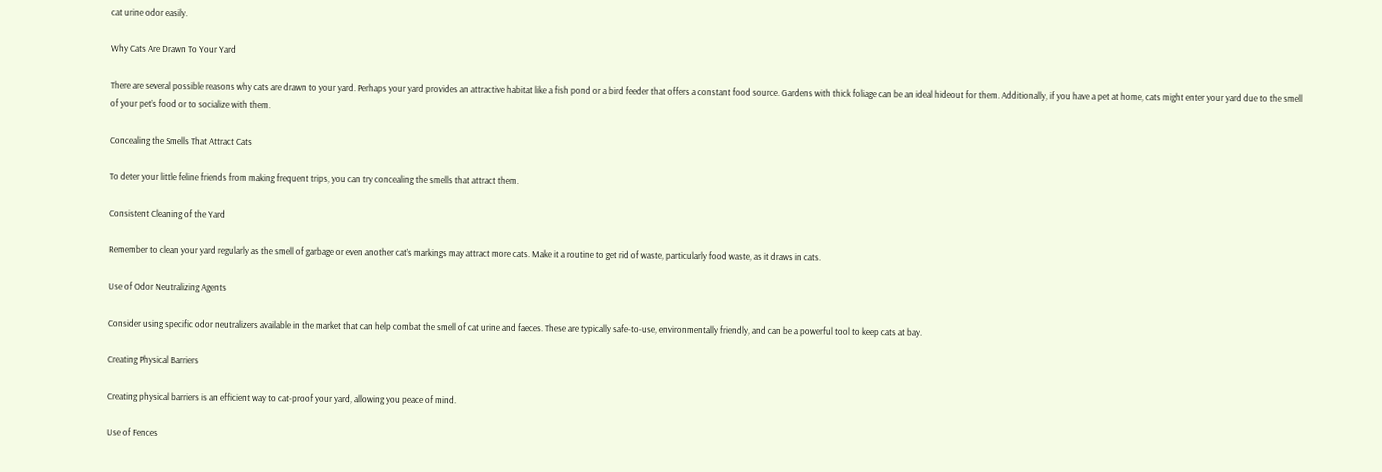cat urine odor easily.

Why Cats Are Drawn To Your Yard

There are several possible reasons why cats are drawn to your yard. Perhaps your yard provides an attractive habitat like a fish pond or a bird feeder that offers a constant food source. Gardens with thick foliage can be an ideal hideout for them. Additionally, if you have a pet at home, cats might enter your yard due to the smell of your pet’s food or to socialize with them.

Concealing the Smells That Attract Cats

To deter your little feline friends from making frequent trips, you can try concealing the smells that attract them.

Consistent Cleaning of the Yard

Remember to clean your yard regularly as the smell of garbage or even another cat’s markings may attract more cats. Make it a routine to get rid of waste, particularly food waste, as it draws in cats.

Use of Odor Neutralizing Agents

Consider using specific odor neutralizers available in the market that can help combat the smell of cat urine and faeces. These are typically safe-to-use, environmentally friendly, and can be a powerful tool to keep cats at bay.

Creating Physical Barriers

Creating physical barriers is an efficient way to cat-proof your yard, allowing you peace of mind.

Use of Fences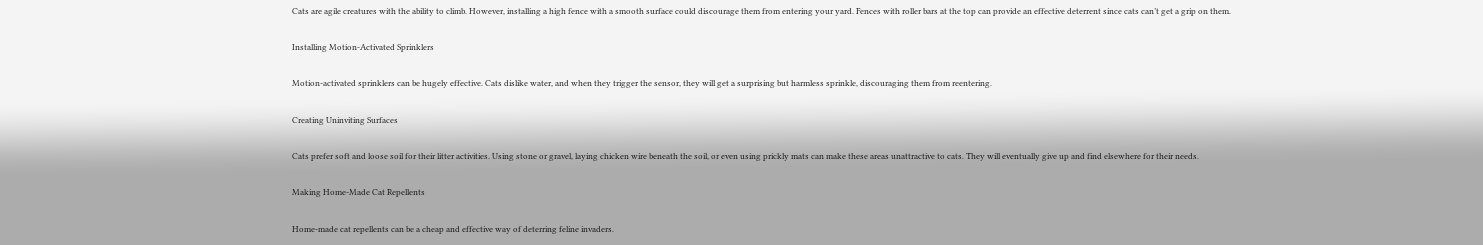Cats are agile creatures with the ability to climb. However, installing a high fence with a smooth surface could discourage them from entering your yard. Fences with roller bars at the top can provide an effective deterrent since cats can’t get a grip on them.

Installing Motion-Activated Sprinklers

Motion-activated sprinklers can be hugely effective. Cats dislike water, and when they trigger the sensor, they will get a surprising but harmless sprinkle, discouraging them from reentering.

Creating Uninviting Surfaces

Cats prefer soft and loose soil for their litter activities. Using stone or gravel, laying chicken wire beneath the soil, or even using prickly mats can make these areas unattractive to cats. They will eventually give up and find elsewhere for their needs.

Making Home-Made Cat Repellents

Home-made cat repellents can be a cheap and effective way of deterring feline invaders.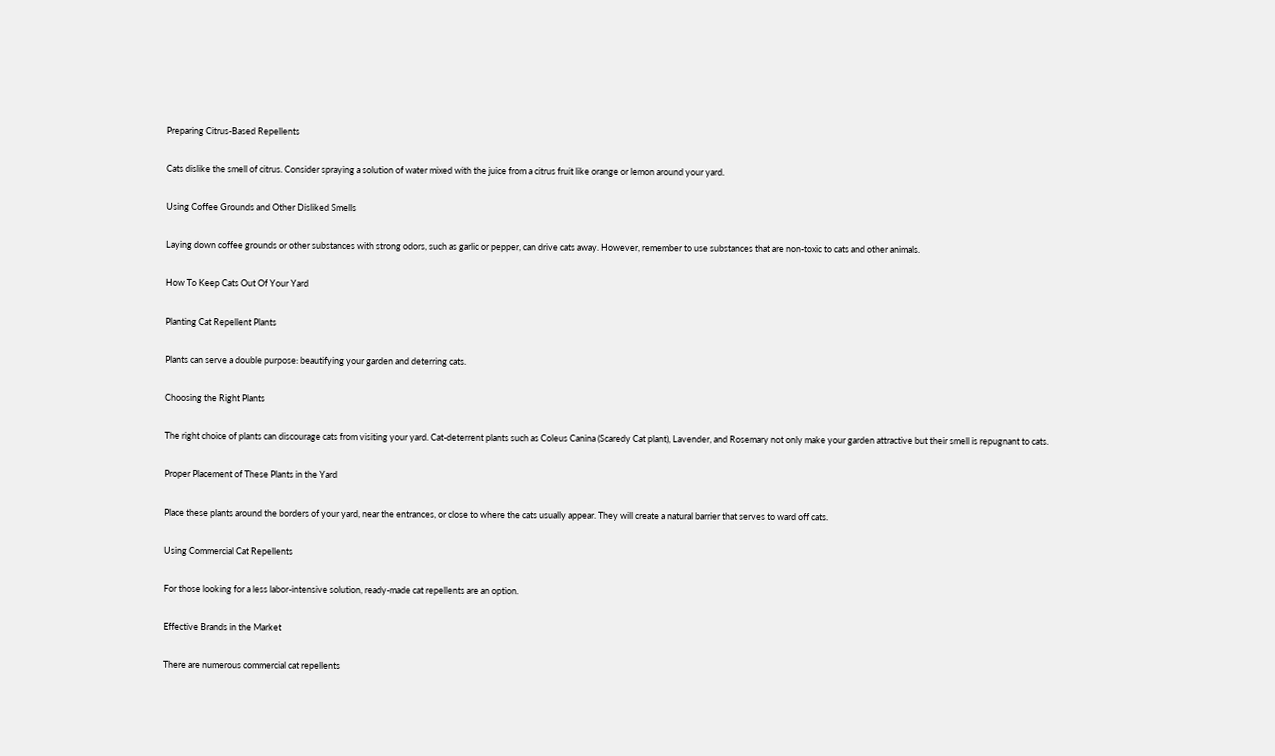Preparing Citrus-Based Repellents

Cats dislike the smell of citrus. Consider spraying a solution of water mixed with the juice from a citrus fruit like orange or lemon around your yard.

Using Coffee Grounds and Other Disliked Smells

Laying down coffee grounds or other substances with strong odors, such as garlic or pepper, can drive cats away. However, remember to use substances that are non-toxic to cats and other animals.

How To Keep Cats Out Of Your Yard

Planting Cat Repellent Plants

Plants can serve a double purpose: beautifying your garden and deterring cats.

Choosing the Right Plants

The right choice of plants can discourage cats from visiting your yard. Cat-deterrent plants such as Coleus Canina (Scaredy Cat plant), Lavender, and Rosemary not only make your garden attractive but their smell is repugnant to cats.

Proper Placement of These Plants in the Yard

Place these plants around the borders of your yard, near the entrances, or close to where the cats usually appear. They will create a natural barrier that serves to ward off cats.

Using Commercial Cat Repellents

For those looking for a less labor-intensive solution, ready-made cat repellents are an option.

Effective Brands in the Market

There are numerous commercial cat repellents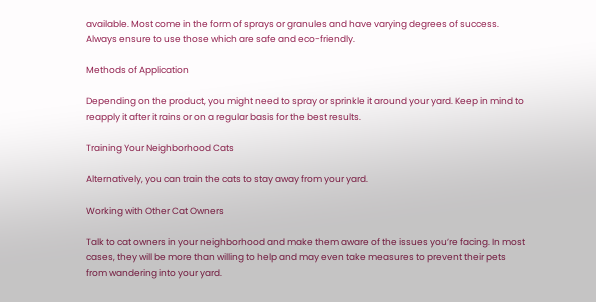available. Most come in the form of sprays or granules and have varying degrees of success. Always ensure to use those which are safe and eco-friendly.

Methods of Application

Depending on the product, you might need to spray or sprinkle it around your yard. Keep in mind to reapply it after it rains or on a regular basis for the best results.

Training Your Neighborhood Cats

Alternatively, you can train the cats to stay away from your yard.

Working with Other Cat Owners

Talk to cat owners in your neighborhood and make them aware of the issues you’re facing. In most cases, they will be more than willing to help and may even take measures to prevent their pets from wandering into your yard.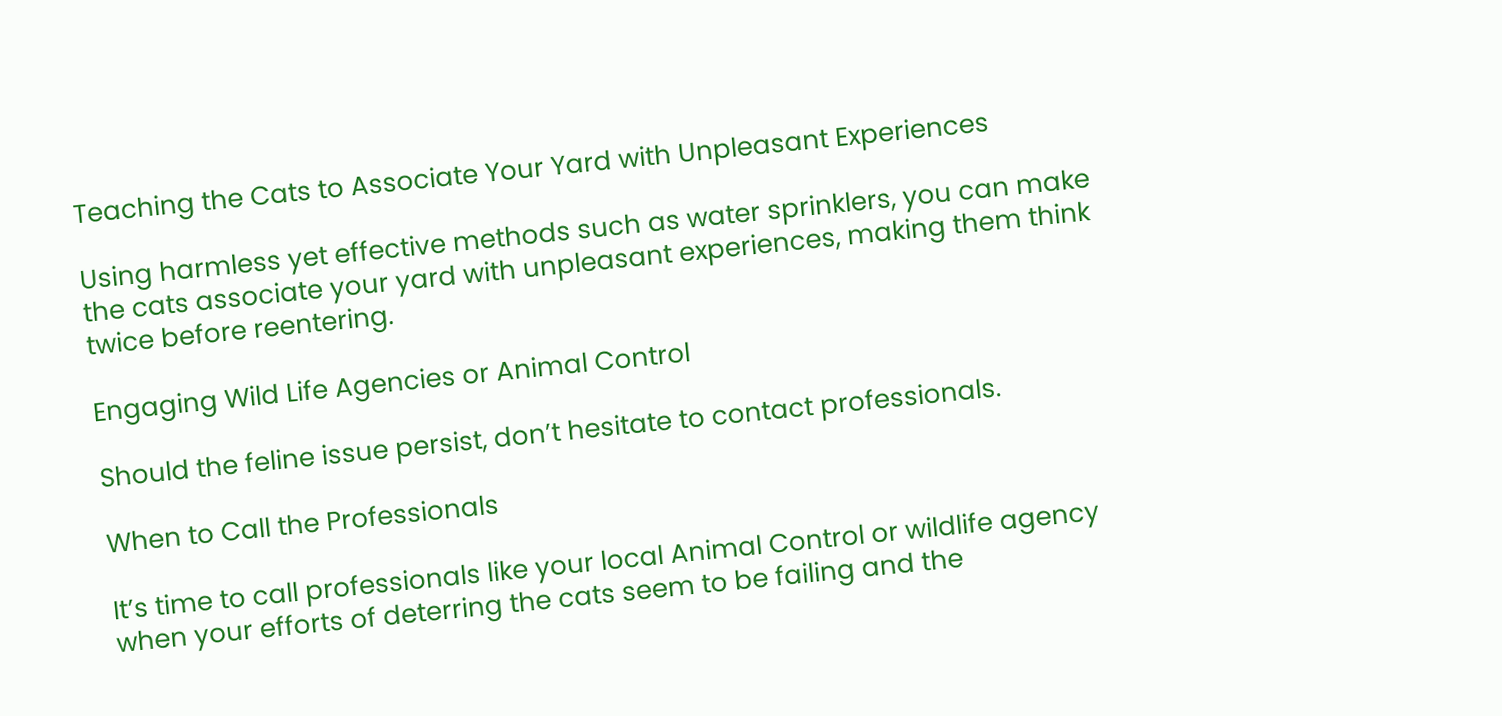Teaching the Cats to Associate Your Yard with Unpleasant Experiences

Using harmless yet effective methods such as water sprinklers, you can make the cats associate your yard with unpleasant experiences, making them think twice before reentering.

Engaging Wild Life Agencies or Animal Control

Should the feline issue persist, don’t hesitate to contact professionals.

When to Call the Professionals

It’s time to call professionals like your local Animal Control or wildlife agency when your efforts of deterring the cats seem to be failing and the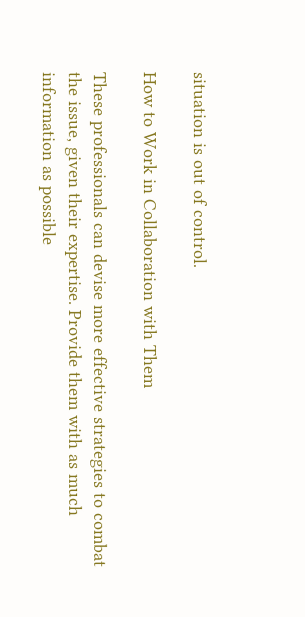situation is out of control.

How to Work in Collaboration with Them

These professionals can devise more effective strategies to combat the issue, given their expertise. Provide them with as much information as possible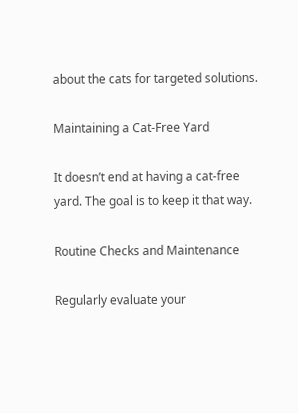about the cats for targeted solutions.

Maintaining a Cat-Free Yard

It doesn’t end at having a cat-free yard. The goal is to keep it that way.

Routine Checks and Maintenance

Regularly evaluate your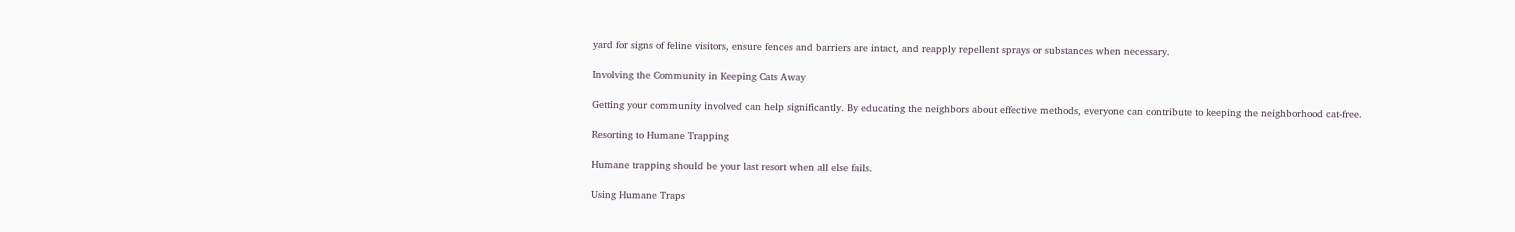yard for signs of feline visitors, ensure fences and barriers are intact, and reapply repellent sprays or substances when necessary.

Involving the Community in Keeping Cats Away

Getting your community involved can help significantly. By educating the neighbors about effective methods, everyone can contribute to keeping the neighborhood cat-free.

Resorting to Humane Trapping

Humane trapping should be your last resort when all else fails.

Using Humane Traps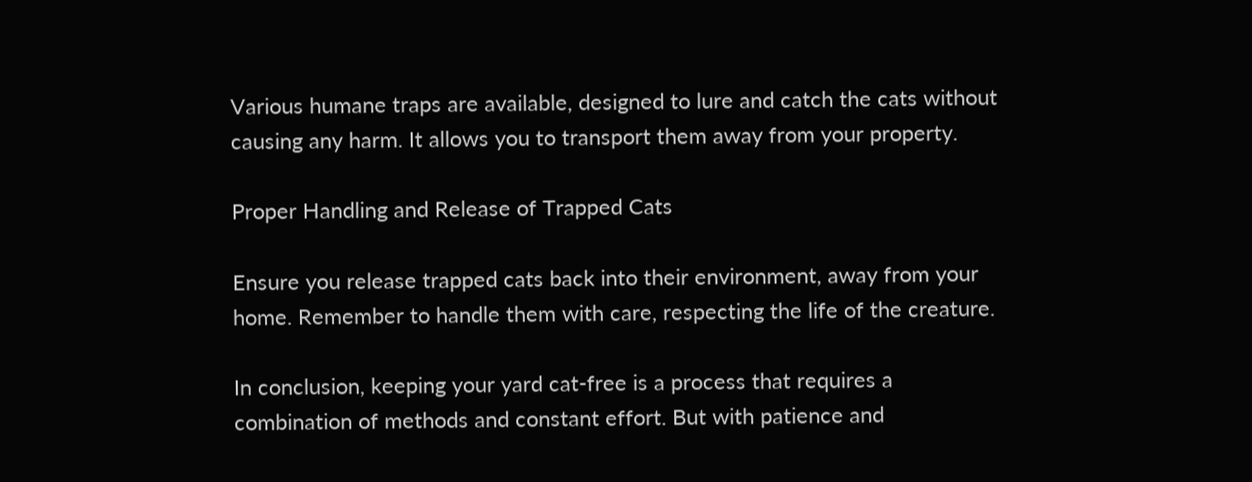Various humane traps are available, designed to lure and catch the cats without causing any harm. It allows you to transport them away from your property.

Proper Handling and Release of Trapped Cats

Ensure you release trapped cats back into their environment, away from your home. Remember to handle them with care, respecting the life of the creature.

In conclusion, keeping your yard cat-free is a process that requires a combination of methods and constant effort. But with patience and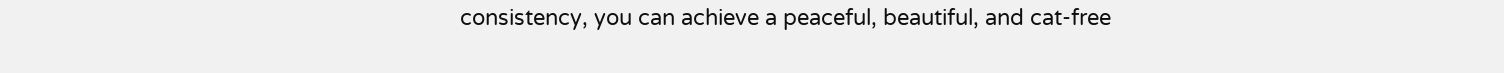consistency, you can achieve a peaceful, beautiful, and cat-free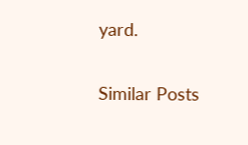yard.

Similar Posts